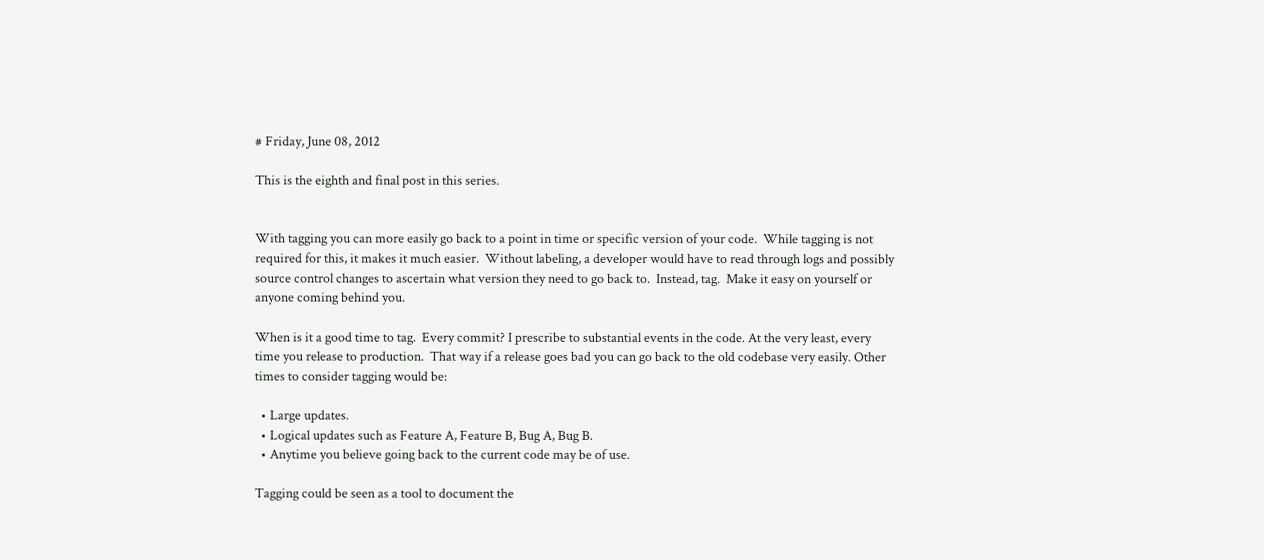# Friday, June 08, 2012

This is the eighth and final post in this series.


With tagging you can more easily go back to a point in time or specific version of your code.  While tagging is not required for this, it makes it much easier.  Without labeling, a developer would have to read through logs and possibly source control changes to ascertain what version they need to go back to.  Instead, tag.  Make it easy on yourself or anyone coming behind you.

When is it a good time to tag.  Every commit? I prescribe to substantial events in the code. At the very least, every time you release to production.  That way if a release goes bad you can go back to the old codebase very easily. Other times to consider tagging would be:

  • Large updates.
  • Logical updates such as Feature A, Feature B, Bug A, Bug B.
  • Anytime you believe going back to the current code may be of use.

Tagging could be seen as a tool to document the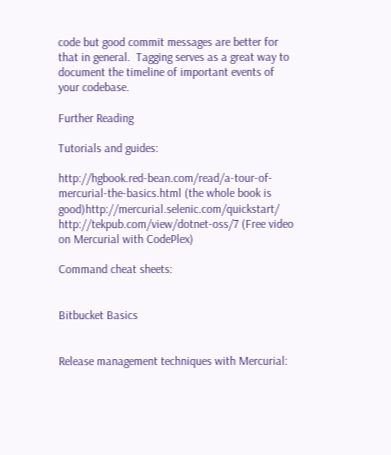code but good commit messages are better for that in general.  Tagging serves as a great way to document the timeline of important events of your codebase.

Further Reading

Tutorials and guides:

http://hgbook.red-bean.com/read/a-tour-of-mercurial-the-basics.html (the whole book is good)http://mercurial.selenic.com/quickstart/
http://tekpub.com/view/dotnet-oss/7 (Free video on Mercurial with CodePlex)

Command cheat sheets:


Bitbucket Basics


Release management techniques with Mercurial: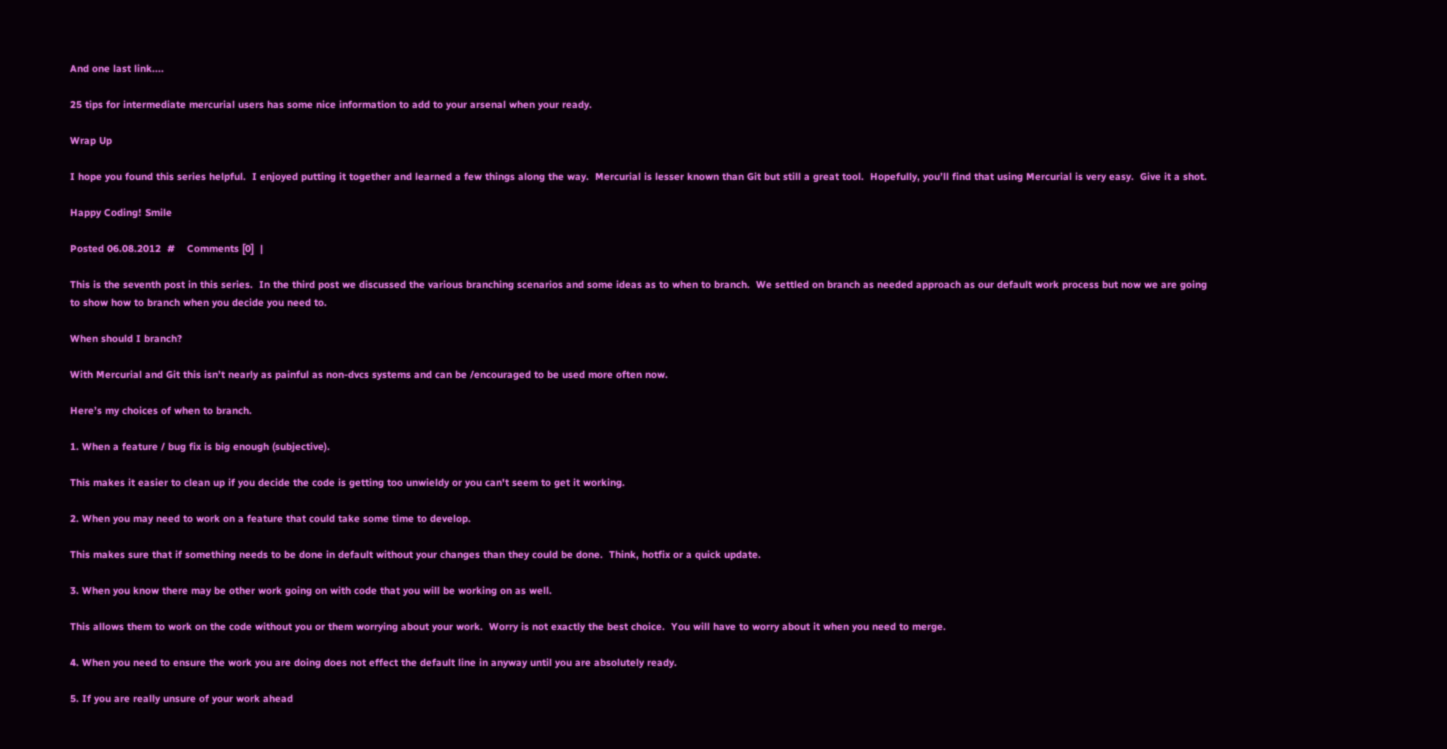And one last link....

25 tips for intermediate mercurial users has some nice information to add to your arsenal when your ready.

Wrap Up

I hope you found this series helpful.  I enjoyed putting it together and learned a few things along the way.  Mercurial is lesser known than Git but still a great tool.  Hopefully, you’ll find that using Mercurial is very easy.  Give it a shot.

Happy Coding! Smile

Posted 06.08.2012  #    Comments [0]  |

This is the seventh post in this series.  In the third post we discussed the various branching scenarios and some ideas as to when to branch.  We settled on branch as needed approach as our default work process but now we are going to show how to branch when you decide you need to.

When should I branch?

With Mercurial and Git this isn’t nearly as painful as non-dvcs systems and can be /encouraged to be used more often now.

Here’s my choices of when to branch.

1. When a feature / bug fix is big enough (subjective).

This makes it easier to clean up if you decide the code is getting too unwieldy or you can't seem to get it working.

2. When you may need to work on a feature that could take some time to develop.

This makes sure that if something needs to be done in default without your changes than they could be done.  Think, hotfix or a quick update.

3. When you know there may be other work going on with code that you will be working on as well.

This allows them to work on the code without you or them worrying about your work.  Worry is not exactly the best choice.  You will have to worry about it when you need to merge.

4. When you need to ensure the work you are doing does not effect the default line in anyway until you are absolutely ready.

5. If you are really unsure of your work ahead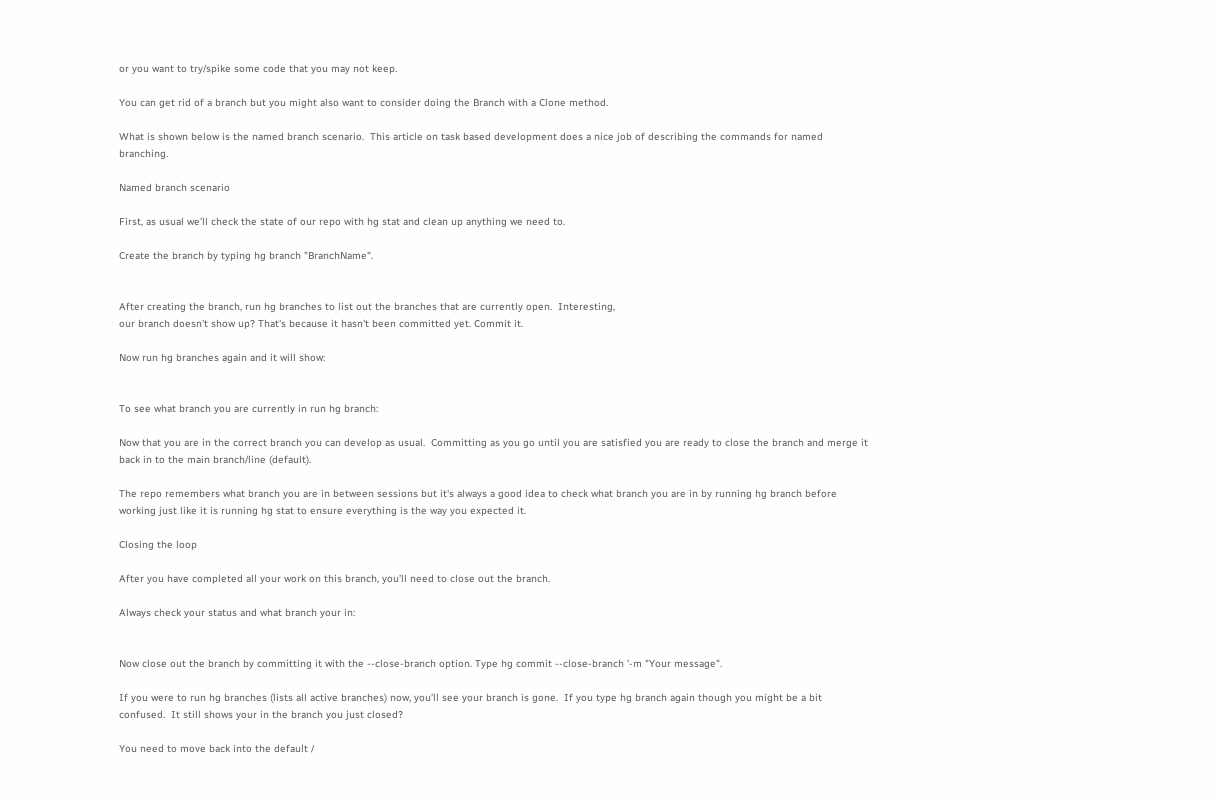or you want to try/spike some code that you may not keep.

You can get rid of a branch but you might also want to consider doing the Branch with a Clone method.

What is shown below is the named branch scenario.  This article on task based development does a nice job of describing the commands for named branching.

Named branch scenario

First, as usual we'll check the state of our repo with hg stat and clean up anything we need to.

Create the branch by typing hg branch "BranchName".


After creating the branch, run hg branches to list out the branches that are currently open.  Interesting,
our branch doesn't show up? That's because it hasn't been committed yet. Commit it.

Now run hg branches again and it will show:


To see what branch you are currently in run hg branch:

Now that you are in the correct branch you can develop as usual.  Committing as you go until you are satisfied you are ready to close the branch and merge it back in to the main branch/line (default).

The repo remembers what branch you are in between sessions but it's always a good idea to check what branch you are in by running hg branch before working just like it is running hg stat to ensure everything is the way you expected it.

Closing the loop

After you have completed all your work on this branch, you’ll need to close out the branch.

Always check your status and what branch your in:


Now close out the branch by committing it with the --close-branch option. Type hg commit --close-branch '-m "Your message".

If you were to run hg branches (lists all active branches) now, you’ll see your branch is gone.  If you type hg branch again though you might be a bit confused.  It still shows your in the branch you just closed?

You need to move back into the default /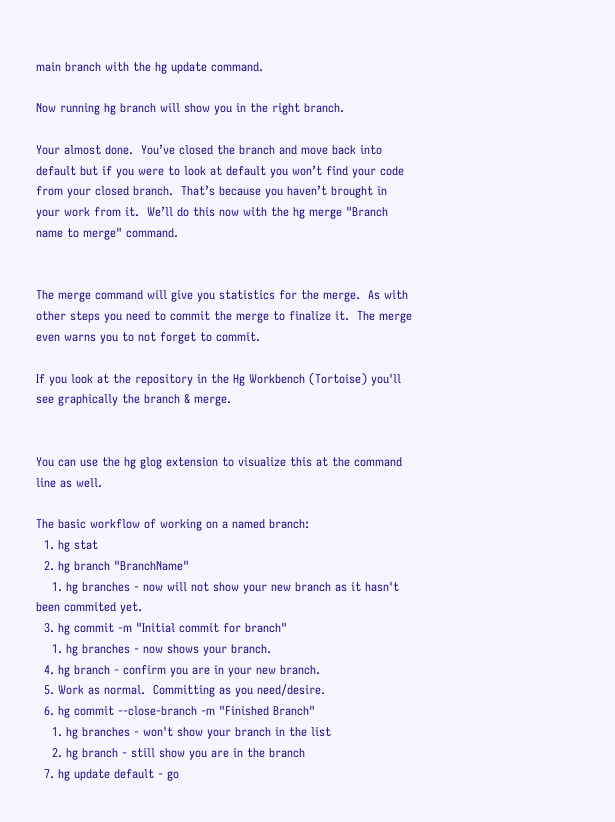main branch with the hg update command.

Now running hg branch will show you in the right branch.

Your almost done.  You’ve closed the branch and move back into default but if you were to look at default you won’t find your code from your closed branch.  That’s because you haven’t brought in your work from it.  We’ll do this now with the hg merge "Branch name to merge" command.


The merge command will give you statistics for the merge.  As with other steps you need to commit the merge to finalize it.  The merge even warns you to not forget to commit.

If you look at the repository in the Hg Workbench (Tortoise) you'll see graphically the branch & merge.


You can use the hg glog extension to visualize this at the command line as well.

The basic workflow of working on a named branch:
  1. hg stat
  2. hg branch "BranchName"
    1. hg branches - now will not show your new branch as it hasn't been commited yet.
  3. hg commit -m "Initial commit for branch"
    1. hg branches - now shows your branch.
  4. hg branch - confirm you are in your new branch.
  5. Work as normal.  Committing as you need/desire.
  6. hg commit --close-branch -m "Finished Branch"
    1. hg branches - won't show your branch in the list
    2. hg branch - still show you are in the branch
  7. hg update default - go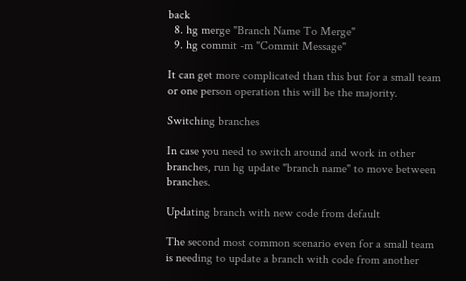back
  8. hg merge "Branch Name To Merge"
  9. hg commit -m "Commit Message"

It can get more complicated than this but for a small team or one person operation this will be the majority.

Switching branches

In case you need to switch around and work in other branches, run hg update "branch name" to move between branches.

Updating branch with new code from default

The second most common scenario even for a small team is needing to update a branch with code from another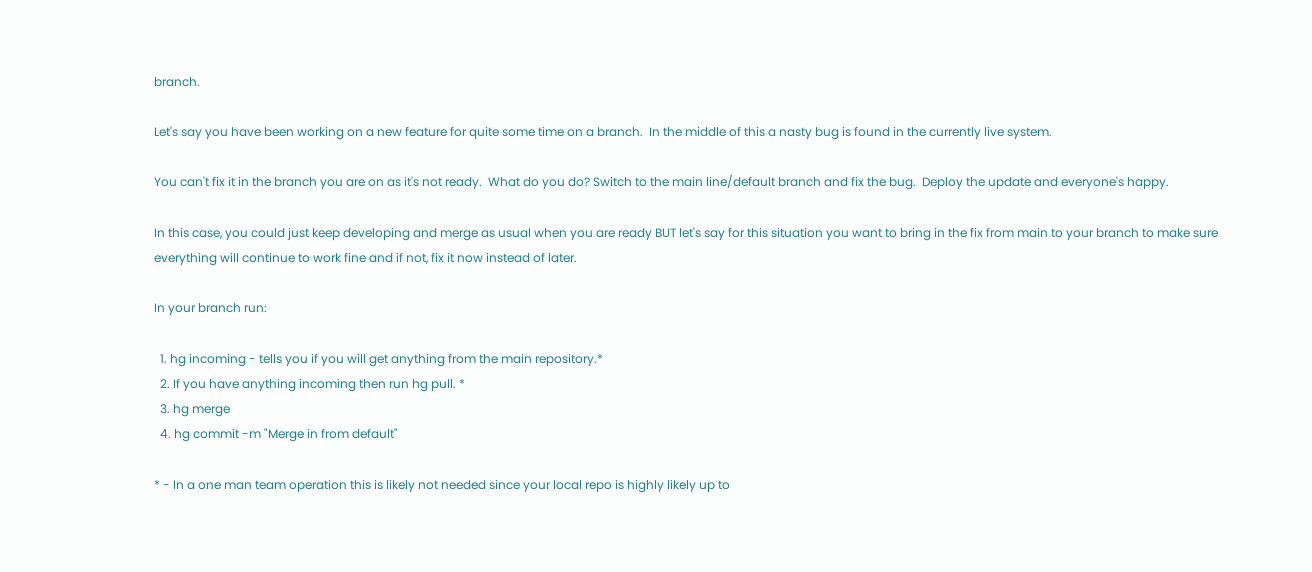branch.

Let's say you have been working on a new feature for quite some time on a branch.  In the middle of this a nasty bug is found in the currently live system.

You can't fix it in the branch you are on as it's not ready.  What do you do? Switch to the main line/default branch and fix the bug.  Deploy the update and everyone's happy.

In this case, you could just keep developing and merge as usual when you are ready BUT let's say for this situation you want to bring in the fix from main to your branch to make sure everything will continue to work fine and if not, fix it now instead of later.

In your branch run:

  1. hg incoming - tells you if you will get anything from the main repository.*
  2. If you have anything incoming then run hg pull. *
  3. hg merge
  4. hg commit -m "Merge in from default"

* - In a one man team operation this is likely not needed since your local repo is highly likely up to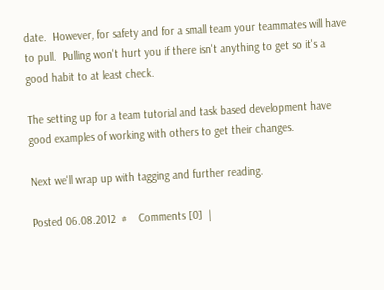date.  However, for safety and for a small team your teammates will have to pull.  Pulling won't hurt you if there isn't anything to get so it's a good habit to at least check.

The setting up for a team tutorial and task based development have good examples of working with others to get their changes.

Next we'll wrap up with tagging and further reading.

Posted 06.08.2012  #    Comments [0]  |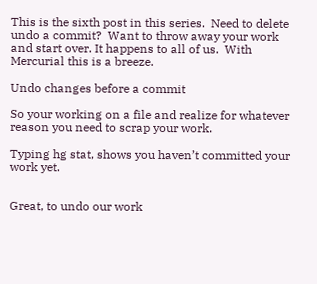This is the sixth post in this series.  Need to delete undo a commit?  Want to throw away your work and start over. It happens to all of us.  With Mercurial this is a breeze.

Undo changes before a commit

So your working on a file and realize for whatever reason you need to scrap your work.

Typing hg stat, shows you haven’t committed your work yet.


Great, to undo our work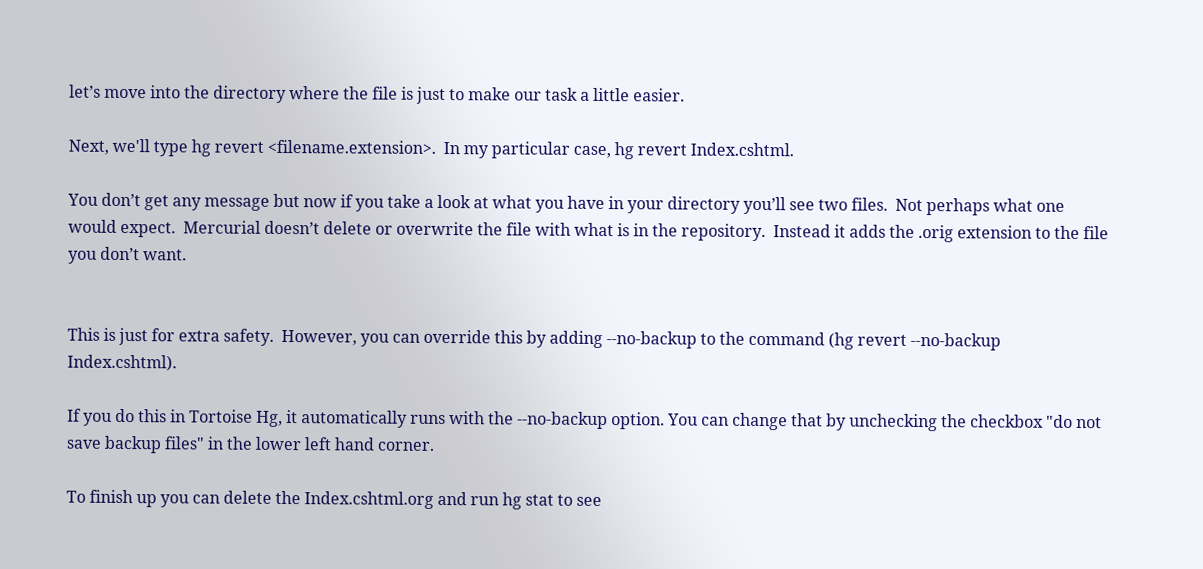let’s move into the directory where the file is just to make our task a little easier.

Next, we'll type hg revert <filename.extension>.  In my particular case, hg revert Index.cshtml.

You don’t get any message but now if you take a look at what you have in your directory you’ll see two files.  Not perhaps what one would expect.  Mercurial doesn’t delete or overwrite the file with what is in the repository.  Instead it adds the .orig extension to the file you don’t want.


This is just for extra safety.  However, you can override this by adding --no-backup to the command (hg revert --no-backup Index.cshtml).

If you do this in Tortoise Hg, it automatically runs with the --no-backup option. You can change that by unchecking the checkbox "do not save backup files" in the lower left hand corner.

To finish up you can delete the Index.cshtml.org and run hg stat to see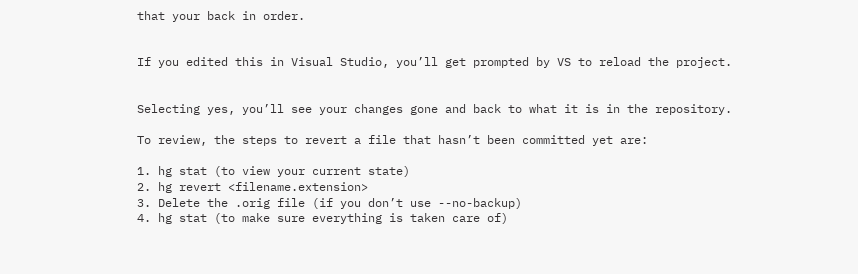that your back in order.


If you edited this in Visual Studio, you’ll get prompted by VS to reload the project.


Selecting yes, you’ll see your changes gone and back to what it is in the repository.

To review, the steps to revert a file that hasn’t been committed yet are:

1. hg stat (to view your current state)
2. hg revert <filename.extension>
3. Delete the .orig file (if you don’t use --no-backup)
4. hg stat (to make sure everything is taken care of)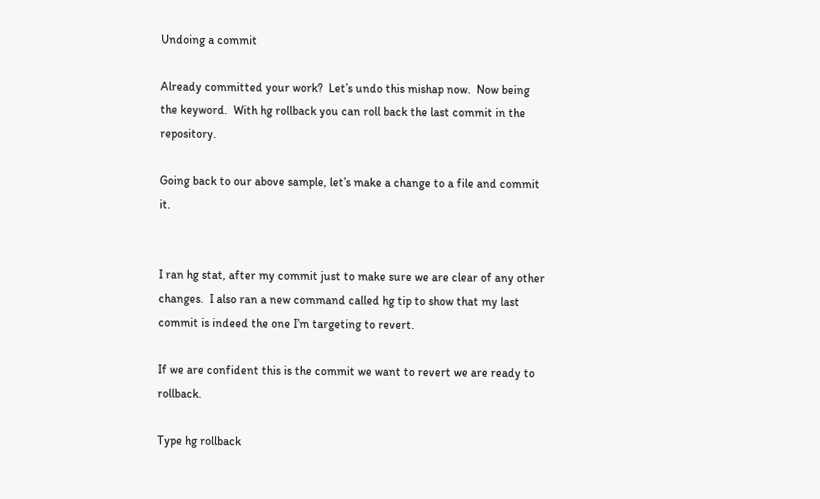Undoing a commit

Already committed your work?  Let’s undo this mishap now.  Now being the keyword.  With hg rollback you can roll back the last commit in the repository.

Going back to our above sample, let’s make a change to a file and commit it.


I ran hg stat, after my commit just to make sure we are clear of any other changes.  I also ran a new command called hg tip to show that my last commit is indeed the one I’m targeting to revert.

If we are confident this is the commit we want to revert we are ready to rollback.

Type hg rollback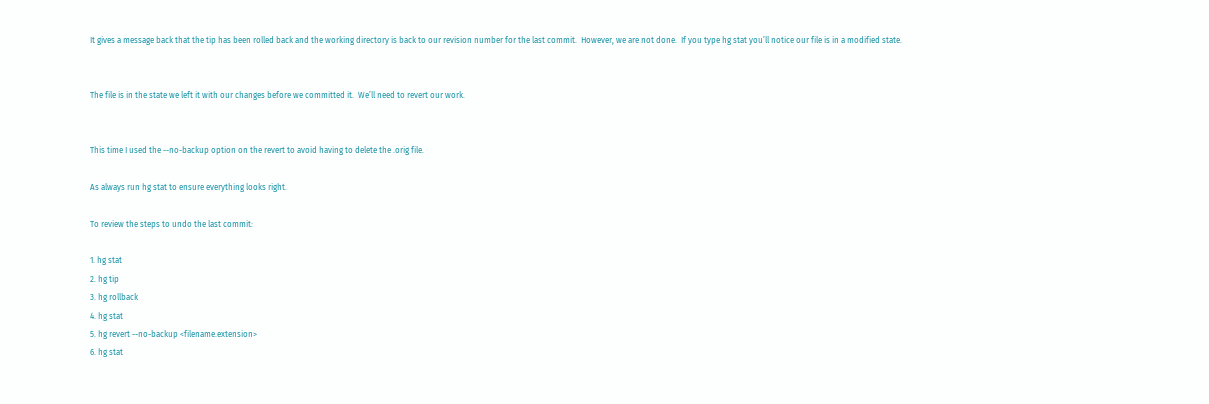It gives a message back that the tip has been rolled back and the working directory is back to our revision number for the last commit.  However, we are not done.  If you type hg stat you’ll notice our file is in a modified state.


The file is in the state we left it with our changes before we committed it.  We’ll need to revert our work.


This time I used the --no-backup option on the revert to avoid having to delete the .orig file.

As always run hg stat to ensure everything looks right.

To review the steps to undo the last commit:

1. hg stat
2. hg tip
3. hg rollback
4. hg stat
5. hg revert --no-backup <filename.extension>
6. hg stat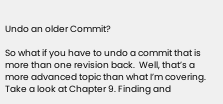Undo an older Commit?

So what if you have to undo a commit that is more than one revision back.  Well, that’s a more advanced topic than what I’m covering.  Take a look at Chapter 9. Finding and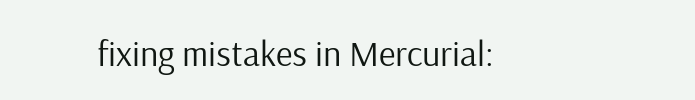fixing mistakes in Mercurial: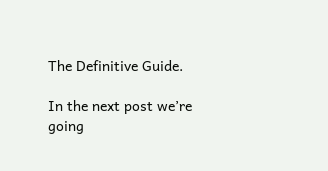The Definitive Guide.

In the next post we’re going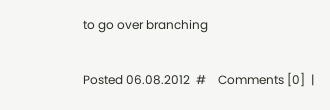to go over branching

Posted 06.08.2012  #    Comments [0]  |